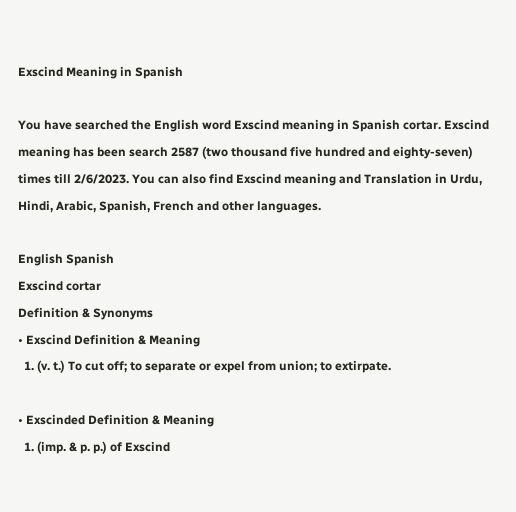Exscind Meaning in Spanish

You have searched the English word Exscind meaning in Spanish cortar. Exscind meaning has been search 2587 (two thousand five hundred and eighty-seven) times till 2/6/2023. You can also find Exscind meaning and Translation in Urdu, Hindi, Arabic, Spanish, French and other languages.

English Spanish
Exscind cortar
Definition & Synonyms
• Exscind Definition & Meaning
  1. (v. t.) To cut off; to separate or expel from union; to extirpate.

• Exscinded Definition & Meaning
  1. (imp. & p. p.) of Exscind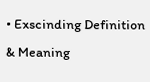• Exscinding Definition & Meaning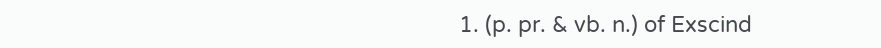1. (p. pr. & vb. n.) of Exscind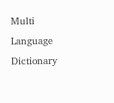Multi Language Dictionary